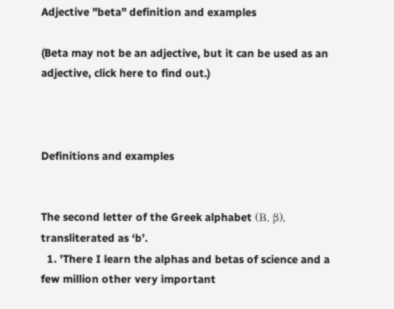Adjective "beta" definition and examples

(Beta may not be an adjective, but it can be used as an adjective, click here to find out.)



Definitions and examples


The second letter of the Greek alphabet (Β, β), transliterated as ‘b’.
  1. 'There I learn the alphas and betas of science and a few million other very important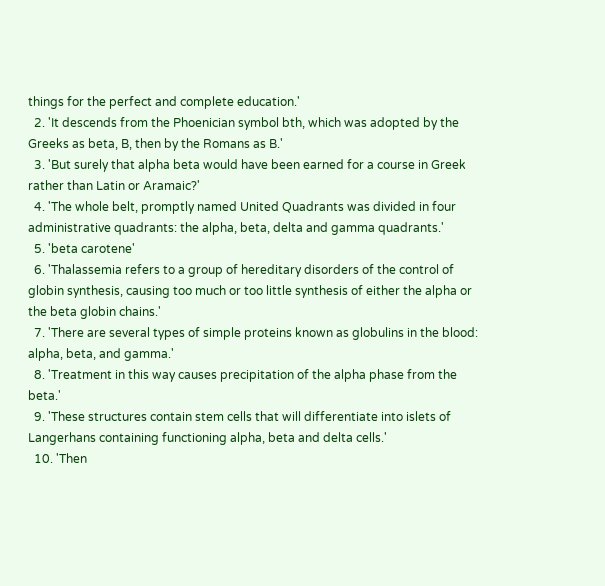things for the perfect and complete education.'
  2. 'It descends from the Phoenician symbol bth, which was adopted by the Greeks as beta, B, then by the Romans as B.'
  3. 'But surely that alpha beta would have been earned for a course in Greek rather than Latin or Aramaic?'
  4. 'The whole belt, promptly named United Quadrants was divided in four administrative quadrants: the alpha, beta, delta and gamma quadrants.'
  5. 'beta carotene'
  6. 'Thalassemia refers to a group of hereditary disorders of the control of globin synthesis, causing too much or too little synthesis of either the alpha or the beta globin chains.'
  7. 'There are several types of simple proteins known as globulins in the blood: alpha, beta, and gamma.'
  8. 'Treatment in this way causes precipitation of the alpha phase from the beta.'
  9. 'These structures contain stem cells that will differentiate into islets of Langerhans containing functioning alpha, beta and delta cells.'
  10. 'Then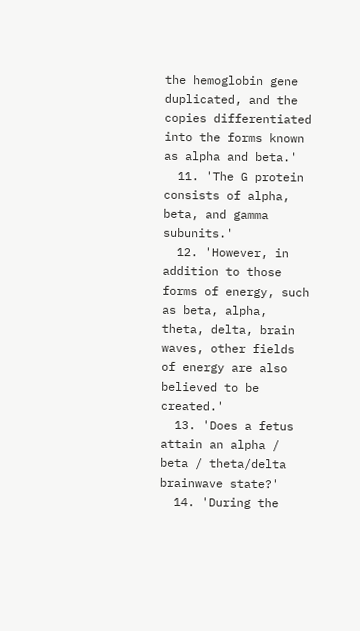the hemoglobin gene duplicated, and the copies differentiated into the forms known as alpha and beta.'
  11. 'The G protein consists of alpha, beta, and gamma subunits.'
  12. 'However, in addition to those forms of energy, such as beta, alpha, theta, delta, brain waves, other fields of energy are also believed to be created.'
  13. 'Does a fetus attain an alpha / beta / theta/delta brainwave state?'
  14. 'During the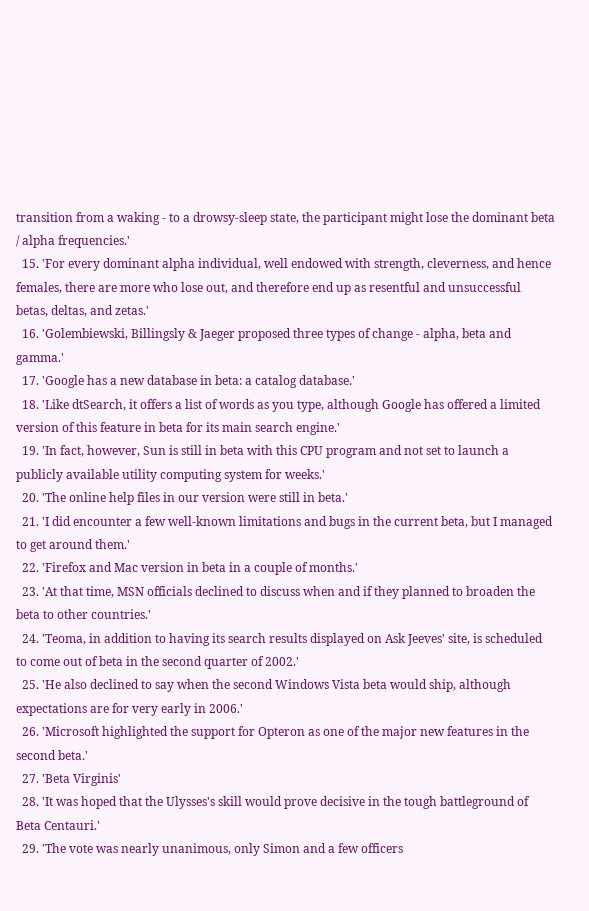transition from a waking - to a drowsy-sleep state, the participant might lose the dominant beta / alpha frequencies.'
  15. 'For every dominant alpha individual, well endowed with strength, cleverness, and hence females, there are more who lose out, and therefore end up as resentful and unsuccessful betas, deltas, and zetas.'
  16. 'Golembiewski, Billingsly & Jaeger proposed three types of change - alpha, beta and gamma.'
  17. 'Google has a new database in beta: a catalog database.'
  18. 'Like dtSearch, it offers a list of words as you type, although Google has offered a limited version of this feature in beta for its main search engine.'
  19. 'In fact, however, Sun is still in beta with this CPU program and not set to launch a publicly available utility computing system for weeks.'
  20. 'The online help files in our version were still in beta.'
  21. 'I did encounter a few well-known limitations and bugs in the current beta, but I managed to get around them.'
  22. 'Firefox and Mac version in beta in a couple of months.'
  23. 'At that time, MSN officials declined to discuss when and if they planned to broaden the beta to other countries.'
  24. 'Teoma, in addition to having its search results displayed on Ask Jeeves' site, is scheduled to come out of beta in the second quarter of 2002.'
  25. 'He also declined to say when the second Windows Vista beta would ship, although expectations are for very early in 2006.'
  26. 'Microsoft highlighted the support for Opteron as one of the major new features in the second beta.'
  27. 'Beta Virginis'
  28. 'It was hoped that the Ulysses's skill would prove decisive in the tough battleground of Beta Centauri.'
  29. 'The vote was nearly unanimous, only Simon and a few officers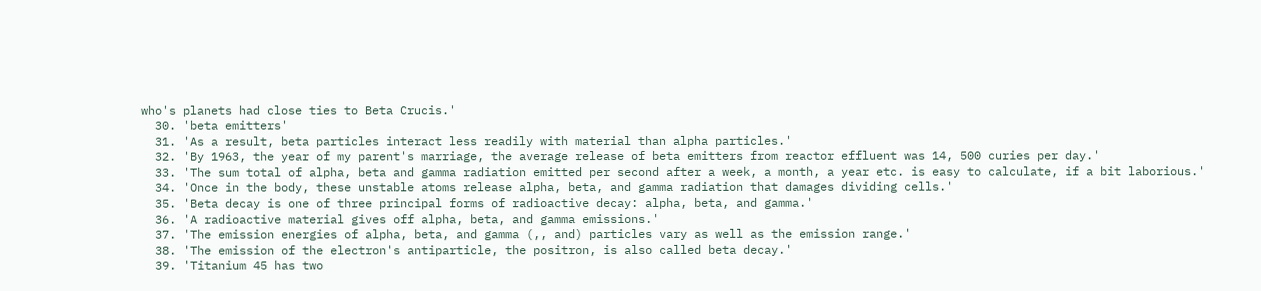who's planets had close ties to Beta Crucis.'
  30. 'beta emitters'
  31. 'As a result, beta particles interact less readily with material than alpha particles.'
  32. 'By 1963, the year of my parent's marriage, the average release of beta emitters from reactor effluent was 14, 500 curies per day.'
  33. 'The sum total of alpha, beta and gamma radiation emitted per second after a week, a month, a year etc. is easy to calculate, if a bit laborious.'
  34. 'Once in the body, these unstable atoms release alpha, beta, and gamma radiation that damages dividing cells.'
  35. 'Beta decay is one of three principal forms of radioactive decay: alpha, beta, and gamma.'
  36. 'A radioactive material gives off alpha, beta, and gamma emissions.'
  37. 'The emission energies of alpha, beta, and gamma (,, and) particles vary as well as the emission range.'
  38. 'The emission of the electron's antiparticle, the positron, is also called beta decay.'
  39. 'Titanium 45 has two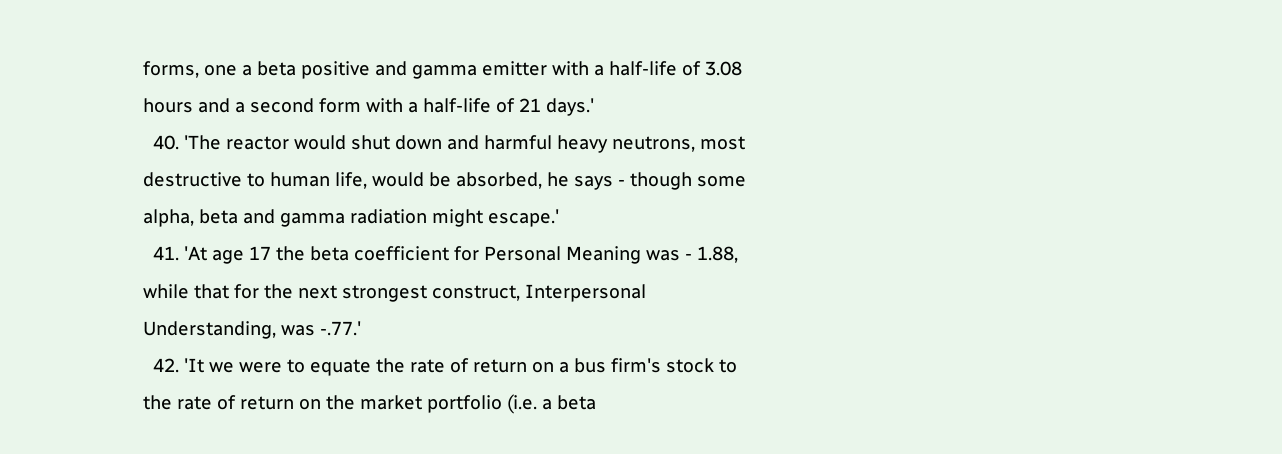forms, one a beta positive and gamma emitter with a half-life of 3.08 hours and a second form with a half-life of 21 days.'
  40. 'The reactor would shut down and harmful heavy neutrons, most destructive to human life, would be absorbed, he says - though some alpha, beta and gamma radiation might escape.'
  41. 'At age 17 the beta coefficient for Personal Meaning was - 1.88, while that for the next strongest construct, Interpersonal Understanding, was -.77.'
  42. 'It we were to equate the rate of return on a bus firm's stock to the rate of return on the market portfolio (i.e. a beta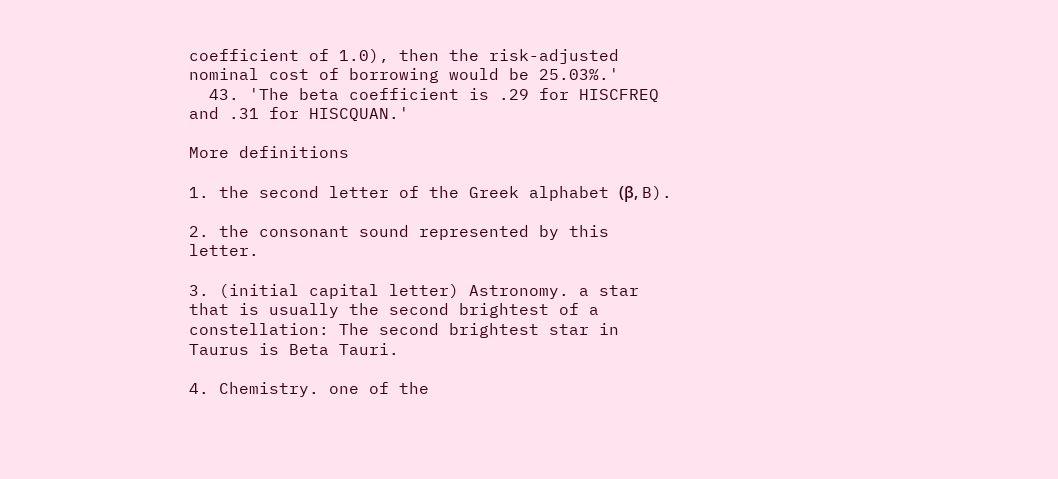coefficient of 1.0), then the risk-adjusted nominal cost of borrowing would be 25.03%.'
  43. 'The beta coefficient is .29 for HISCFREQ and .31 for HISCQUAN.'

More definitions

1. the second letter of the Greek alphabet (β, B).

2. the consonant sound represented by this letter.

3. (initial capital letter) Astronomy. a star that is usually the second brightest of a constellation: The second brightest star in Taurus is Beta Tauri.

4. Chemistry. one of the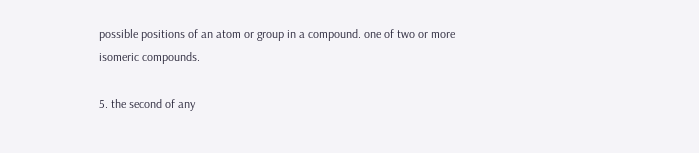possible positions of an atom or group in a compound. one of two or more isomeric compounds.

5. the second of any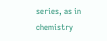series, as in chemistry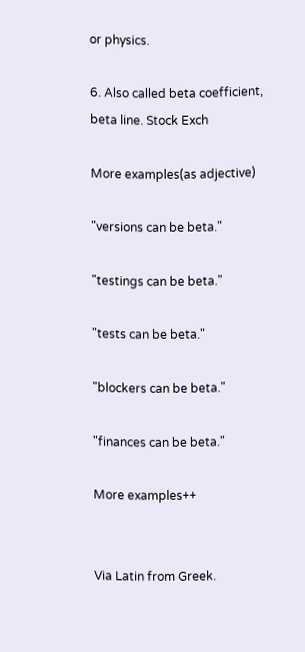or physics.

6. Also called beta coefficient, beta line. Stock Exch

More examples(as adjective)

"versions can be beta."

"testings can be beta."

"tests can be beta."

"blockers can be beta."

"finances can be beta."

More examples++


Via Latin from Greek.